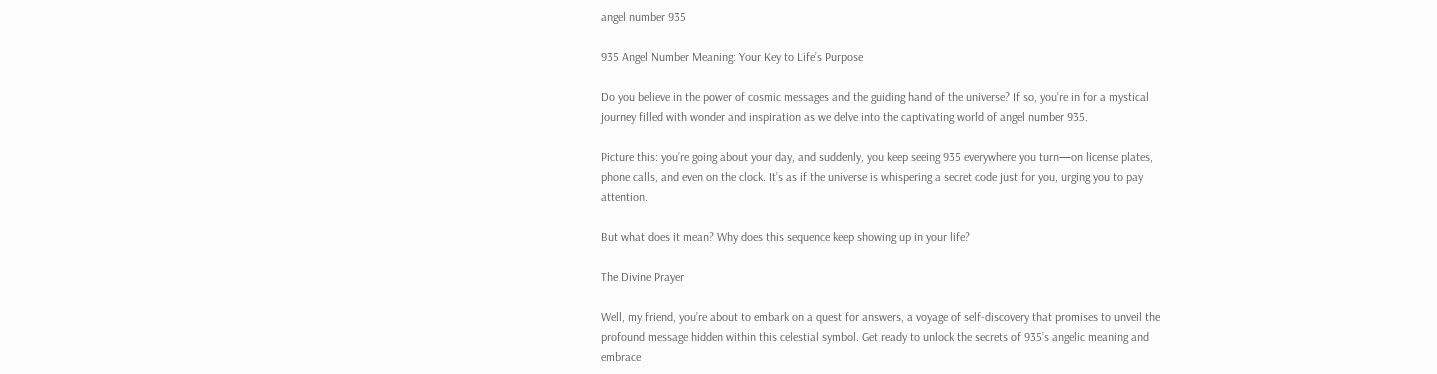angel number 935

935 Angel Number Meaning: Your Key to Life’s Purpose

Do you believe in the power of cosmic messages and the guiding hand of the universe? If so, you’re in for a mystical journey filled with wonder and inspiration as we delve into the captivating world of angel number 935.

Picture this: you’re going about your day, and suddenly, you keep seeing 935 everywhere you turn—on license plates, phone calls, and even on the clock. It’s as if the universe is whispering a secret code just for you, urging you to pay attention.

But what does it mean? Why does this sequence keep showing up in your life?

The Divine Prayer

Well, my friend, you’re about to embark on a quest for answers, a voyage of self-discovery that promises to unveil the profound message hidden within this celestial symbol. Get ready to unlock the secrets of 935’s angelic meaning and embrace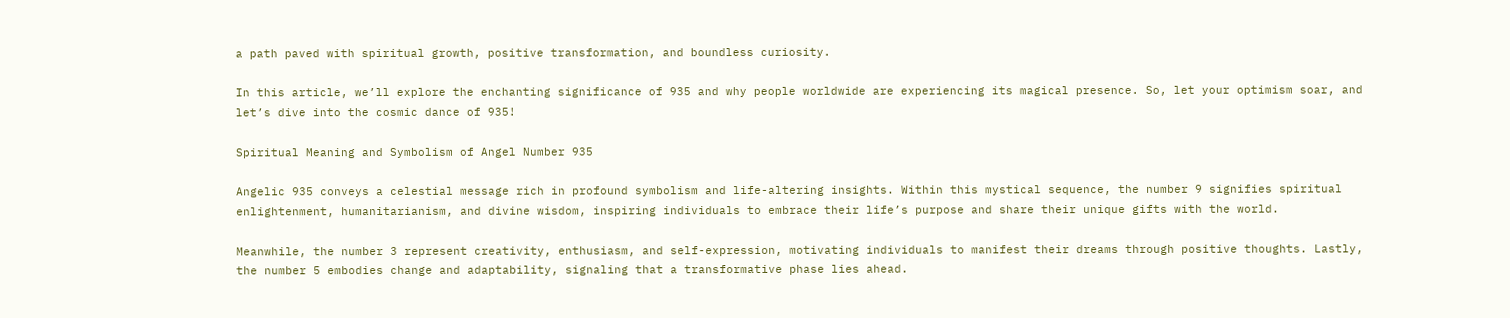a path paved with spiritual growth, positive transformation, and boundless curiosity.

In this article, we’ll explore the enchanting significance of 935 and why people worldwide are experiencing its magical presence. So, let your optimism soar, and let’s dive into the cosmic dance of 935!

Spiritual Meaning and Symbolism of Angel Number 935

Angelic 935 conveys a celestial message rich in profound symbolism and life-altering insights. Within this mystical sequence, the number 9 signifies spiritual enlightenment, humanitarianism, and divine wisdom, inspiring individuals to embrace their life’s purpose and share their unique gifts with the world.

Meanwhile, the number 3 represent creativity, enthusiasm, and self-expression, motivating individuals to manifest their dreams through positive thoughts. Lastly, the number 5 embodies change and adaptability, signaling that a transformative phase lies ahead.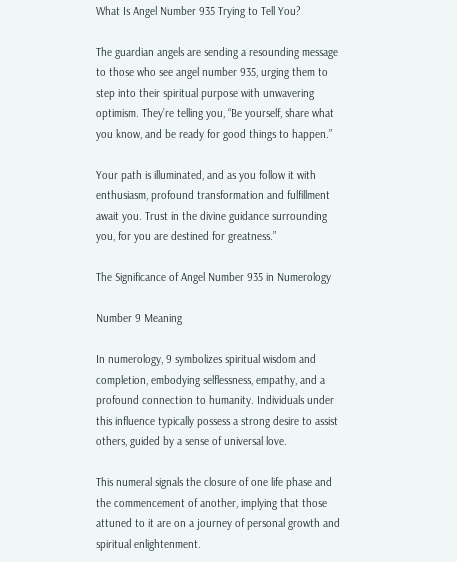What Is Angel Number 935 Trying to Tell You?

The guardian angels are sending a resounding message to those who see angel number 935, urging them to step into their spiritual purpose with unwavering optimism. They’re telling you, “Be yourself, share what you know, and be ready for good things to happen.”

Your path is illuminated, and as you follow it with enthusiasm, profound transformation and fulfillment await you. Trust in the divine guidance surrounding you, for you are destined for greatness.”

The Significance of Angel Number 935 in Numerology

Number 9 Meaning

In numerology, 9 symbolizes spiritual wisdom and completion, embodying selflessness, empathy, and a profound connection to humanity. Individuals under this influence typically possess a strong desire to assist others, guided by a sense of universal love.

This numeral signals the closure of one life phase and the commencement of another, implying that those attuned to it are on a journey of personal growth and spiritual enlightenment.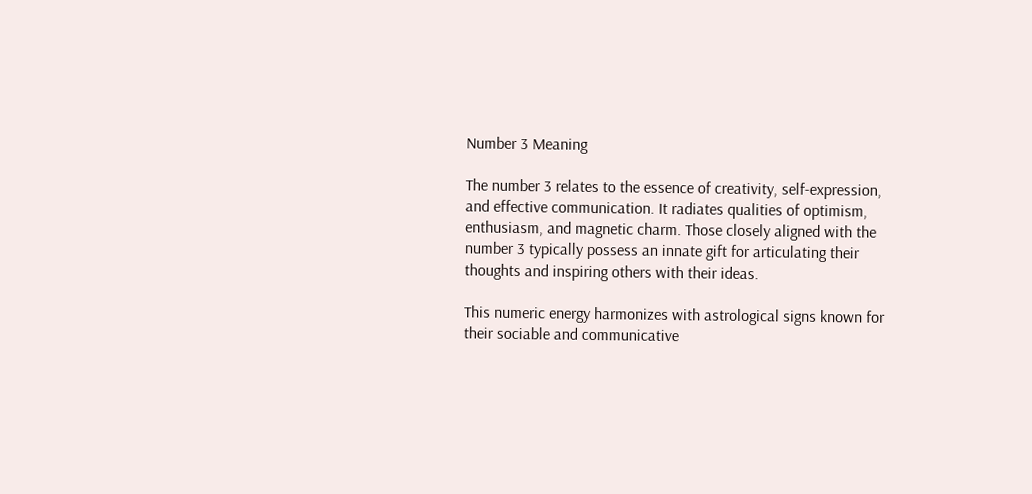Number 3 Meaning

The number 3 relates to the essence of creativity, self-expression, and effective communication. It radiates qualities of optimism, enthusiasm, and magnetic charm. Those closely aligned with the number 3 typically possess an innate gift for articulating their thoughts and inspiring others with their ideas.

This numeric energy harmonizes with astrological signs known for their sociable and communicative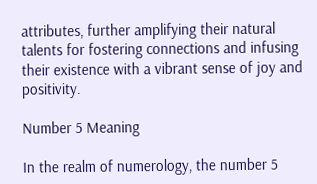attributes, further amplifying their natural talents for fostering connections and infusing their existence with a vibrant sense of joy and positivity.

Number 5 Meaning

In the realm of numerology, the number 5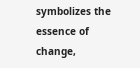symbolizes the essence of change,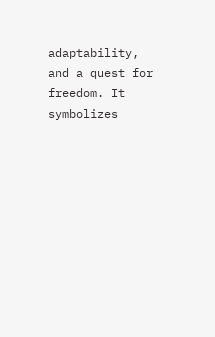adaptability, and a quest for freedom. It symbolizes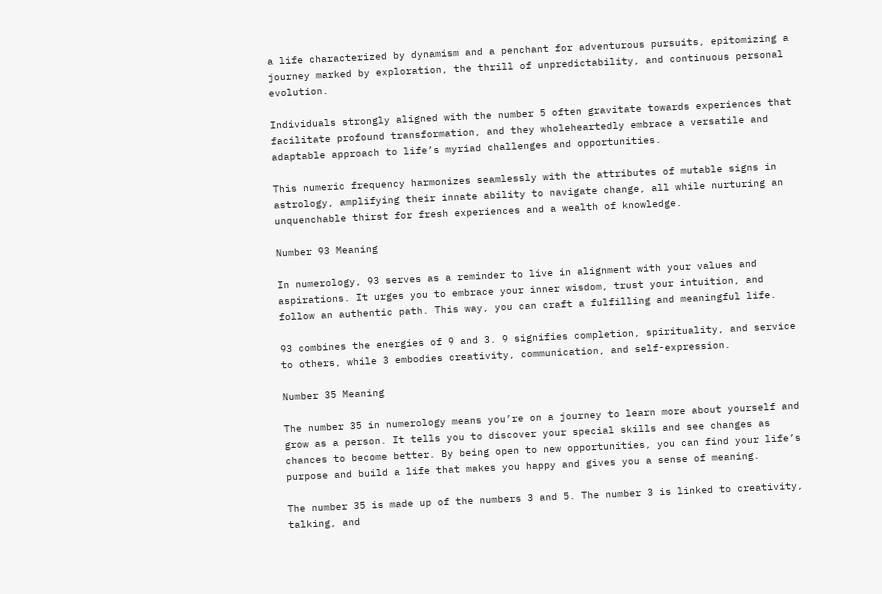a life characterized by dynamism and a penchant for adventurous pursuits, epitomizing a journey marked by exploration, the thrill of unpredictability, and continuous personal evolution.

Individuals strongly aligned with the number 5 often gravitate towards experiences that facilitate profound transformation, and they wholeheartedly embrace a versatile and adaptable approach to life’s myriad challenges and opportunities.

This numeric frequency harmonizes seamlessly with the attributes of mutable signs in astrology, amplifying their innate ability to navigate change, all while nurturing an unquenchable thirst for fresh experiences and a wealth of knowledge.

Number 93 Meaning

In numerology, 93 serves as a reminder to live in alignment with your values and aspirations. It urges you to embrace your inner wisdom, trust your intuition, and follow an authentic path. This way, you can craft a fulfilling and meaningful life.

93 combines the energies of 9 and 3. 9 signifies completion, spirituality, and service to others, while 3 embodies creativity, communication, and self-expression.

Number 35 Meaning

The number 35 in numerology means you’re on a journey to learn more about yourself and grow as a person. It tells you to discover your special skills and see changes as chances to become better. By being open to new opportunities, you can find your life’s purpose and build a life that makes you happy and gives you a sense of meaning.

The number 35 is made up of the numbers 3 and 5. The number 3 is linked to creativity, talking, and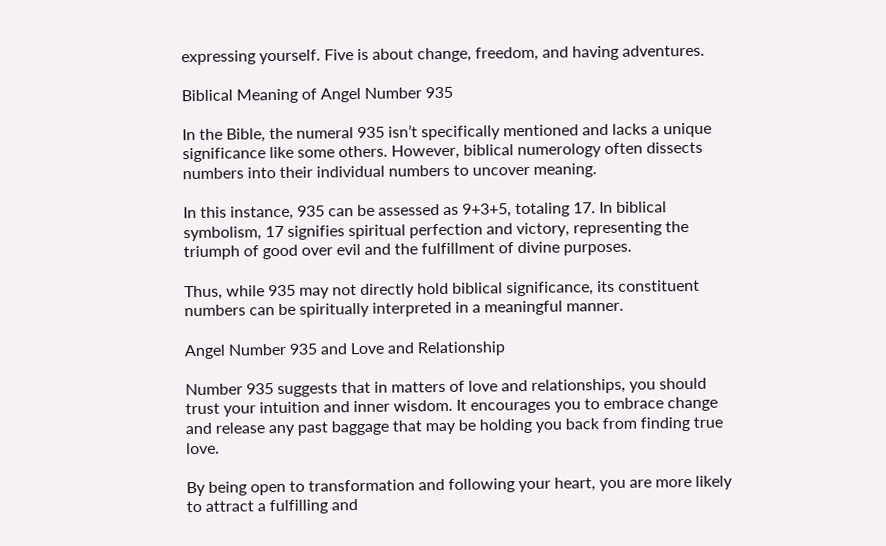expressing yourself. Five is about change, freedom, and having adventures.

Biblical Meaning of Angel Number 935

In the Bible, the numeral 935 isn’t specifically mentioned and lacks a unique significance like some others. However, biblical numerology often dissects numbers into their individual numbers to uncover meaning.

In this instance, 935 can be assessed as 9+3+5, totaling 17. In biblical symbolism, 17 signifies spiritual perfection and victory, representing the triumph of good over evil and the fulfillment of divine purposes.

Thus, while 935 may not directly hold biblical significance, its constituent numbers can be spiritually interpreted in a meaningful manner.

Angel Number 935 and Love and Relationship

Number 935 suggests that in matters of love and relationships, you should trust your intuition and inner wisdom. It encourages you to embrace change and release any past baggage that may be holding you back from finding true love.

By being open to transformation and following your heart, you are more likely to attract a fulfilling and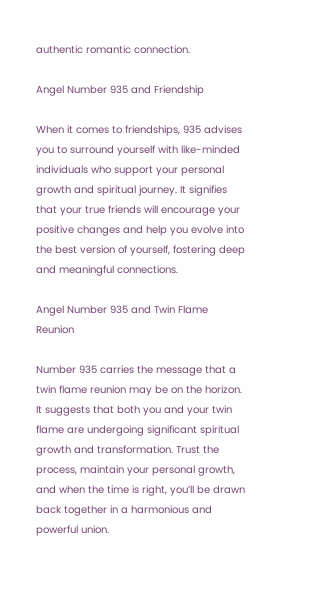authentic romantic connection.

Angel Number 935 and Friendship

When it comes to friendships, 935 advises you to surround yourself with like-minded individuals who support your personal growth and spiritual journey. It signifies that your true friends will encourage your positive changes and help you evolve into the best version of yourself, fostering deep and meaningful connections.

Angel Number 935 and Twin Flame Reunion

Number 935 carries the message that a twin flame reunion may be on the horizon. It suggests that both you and your twin flame are undergoing significant spiritual growth and transformation. Trust the process, maintain your personal growth, and when the time is right, you’ll be drawn back together in a harmonious and powerful union.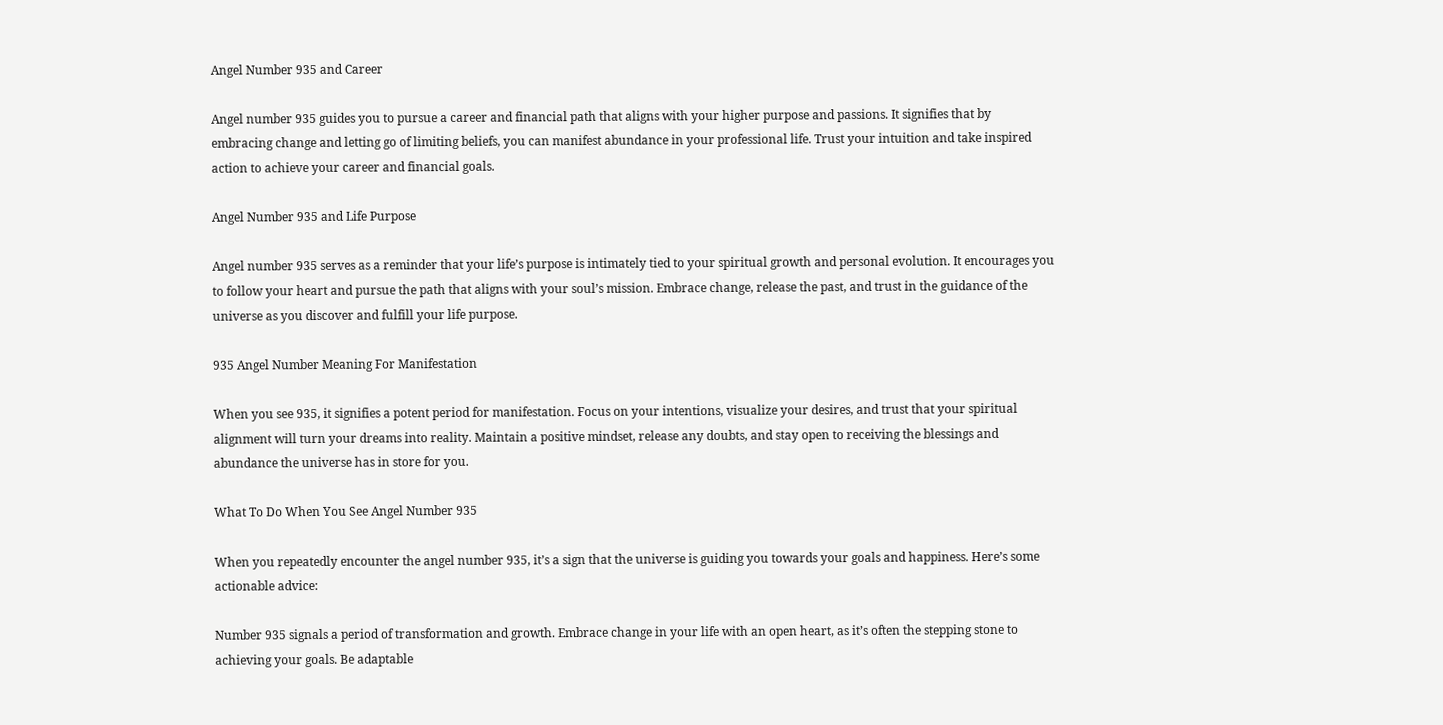Angel Number 935 and Career

Angel number 935 guides you to pursue a career and financial path that aligns with your higher purpose and passions. It signifies that by embracing change and letting go of limiting beliefs, you can manifest abundance in your professional life. Trust your intuition and take inspired action to achieve your career and financial goals.

Angel Number 935 and Life Purpose

Angel number 935 serves as a reminder that your life’s purpose is intimately tied to your spiritual growth and personal evolution. It encourages you to follow your heart and pursue the path that aligns with your soul’s mission. Embrace change, release the past, and trust in the guidance of the universe as you discover and fulfill your life purpose.

935 Angel Number Meaning For Manifestation

When you see 935, it signifies a potent period for manifestation. Focus on your intentions, visualize your desires, and trust that your spiritual alignment will turn your dreams into reality. Maintain a positive mindset, release any doubts, and stay open to receiving the blessings and abundance the universe has in store for you.

What To Do When You See Angel Number 935

When you repeatedly encounter the angel number 935, it’s a sign that the universe is guiding you towards your goals and happiness. Here’s some actionable advice:

Number 935 signals a period of transformation and growth. Embrace change in your life with an open heart, as it’s often the stepping stone to achieving your goals. Be adaptable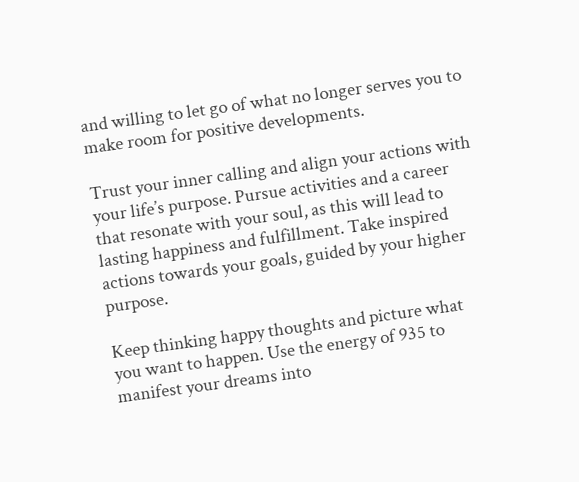and willing to let go of what no longer serves you to make room for positive developments.

Trust your inner calling and align your actions with your life’s purpose. Pursue activities and a career that resonate with your soul, as this will lead to lasting happiness and fulfillment. Take inspired actions towards your goals, guided by your higher purpose.

Keep thinking happy thoughts and picture what you want to happen. Use the energy of 935 to manifest your dreams into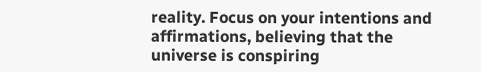reality. Focus on your intentions and affirmations, believing that the universe is conspiring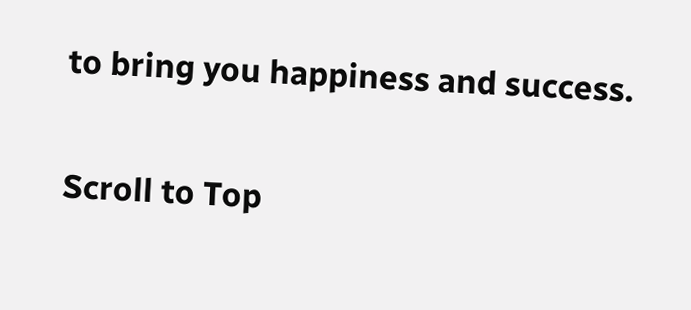to bring you happiness and success.

Scroll to Top